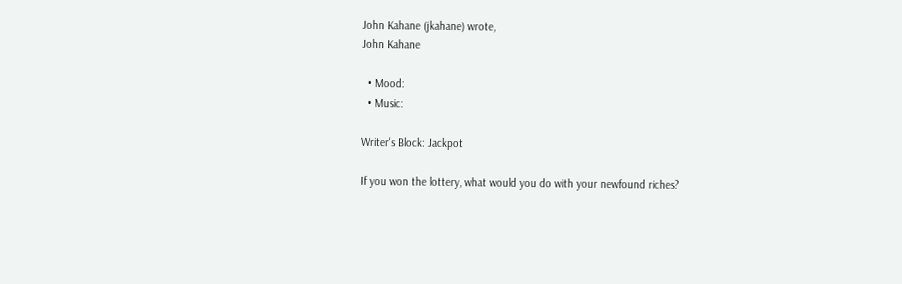John Kahane (jkahane) wrote,
John Kahane

  • Mood:
  • Music:

Writer's Block: Jackpot

If you won the lottery, what would you do with your newfound riches?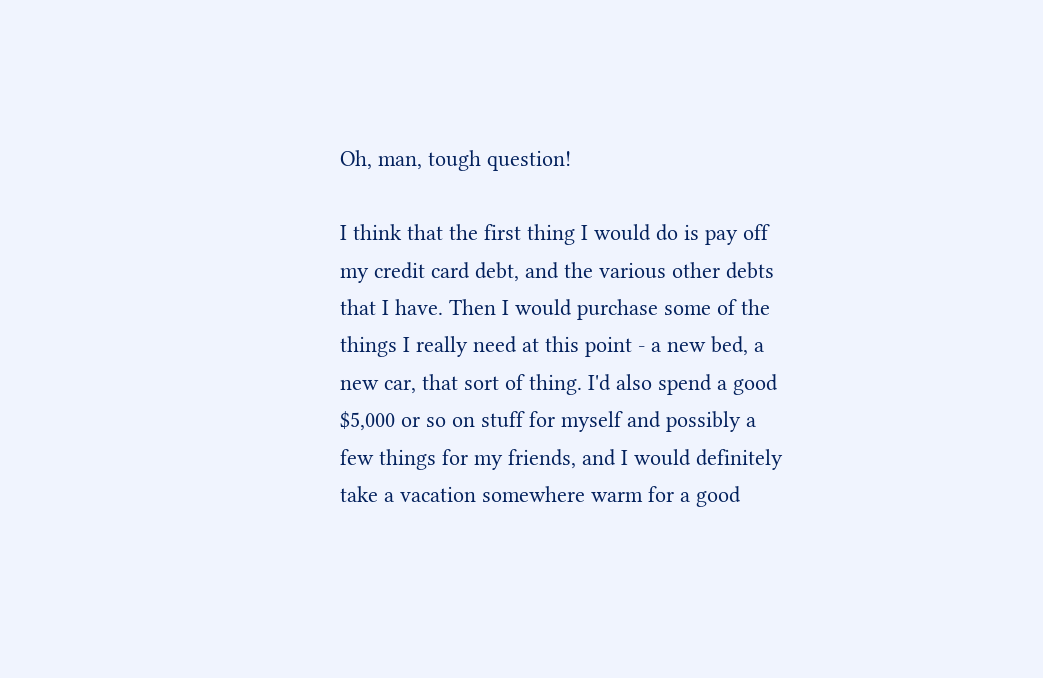Oh, man, tough question!

I think that the first thing I would do is pay off my credit card debt, and the various other debts that I have. Then I would purchase some of the things I really need at this point - a new bed, a new car, that sort of thing. I'd also spend a good $5,000 or so on stuff for myself and possibly a few things for my friends, and I would definitely take a vacation somewhere warm for a good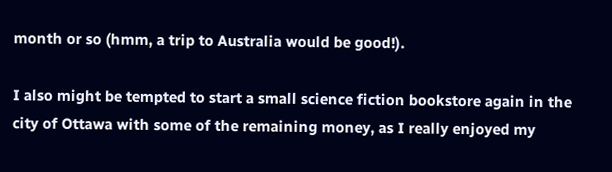month or so (hmm, a trip to Australia would be good!).

I also might be tempted to start a small science fiction bookstore again in the city of Ottawa with some of the remaining money, as I really enjoyed my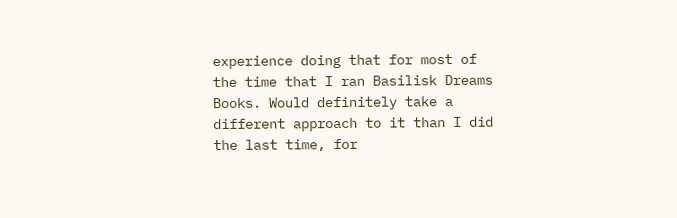experience doing that for most of the time that I ran Basilisk Dreams Books. Would definitely take a different approach to it than I did the last time, for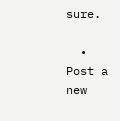sure.

  • Post a new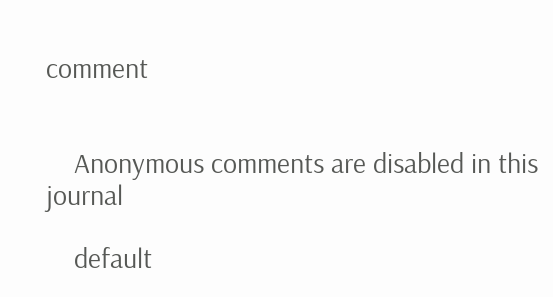comment


    Anonymous comments are disabled in this journal

    default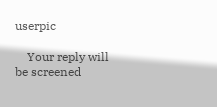userpic

    Your reply will be screened